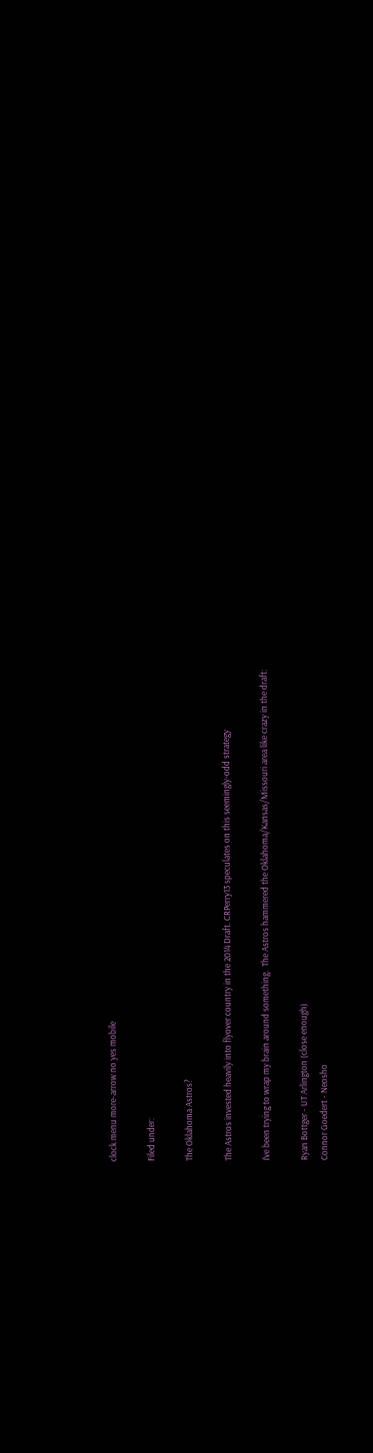clock menu more-arrow no yes mobile

Filed under:

The Oklahoma Astros?

The Astros invested heavily into flyover country in the 2014 Draft. CRPerry13 speculates on this seemingly-odd strategy

I've been trying to wrap my brain around something.  The Astros hammered the Oklahoma/Kansas/Missouri area like crazy in the draft:

Ryan Bottger - UT Arlington (close enough)
Connor Goedert - Neosho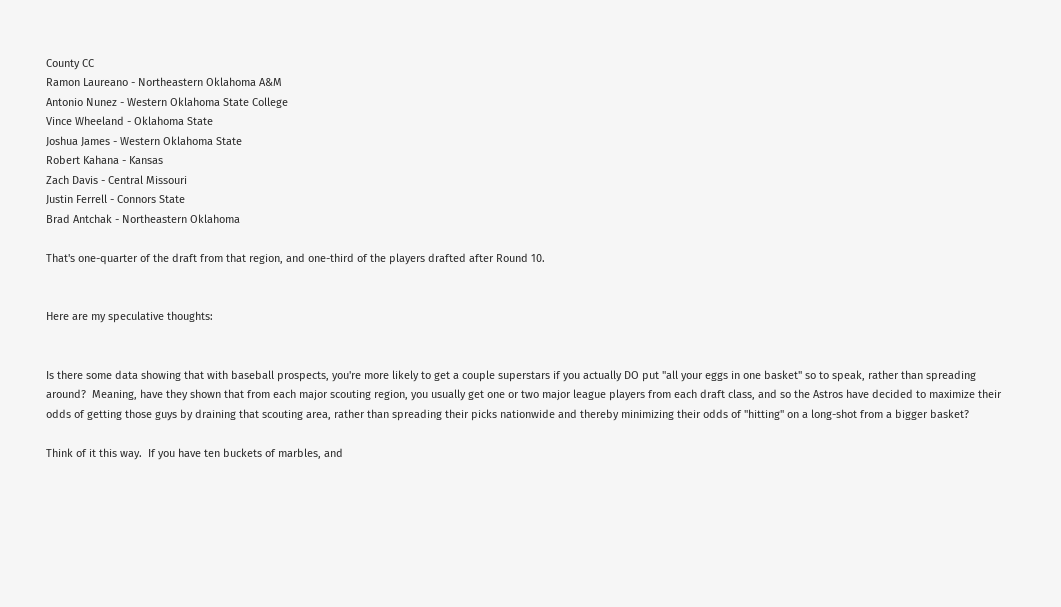County CC
Ramon Laureano - Northeastern Oklahoma A&M
Antonio Nunez - Western Oklahoma State College
Vince Wheeland - Oklahoma State
Joshua James - Western Oklahoma State
Robert Kahana - Kansas
Zach Davis - Central Missouri
Justin Ferrell - Connors State
Brad Antchak - Northeastern Oklahoma

That's one-quarter of the draft from that region, and one-third of the players drafted after Round 10.


Here are my speculative thoughts:


Is there some data showing that with baseball prospects, you're more likely to get a couple superstars if you actually DO put "all your eggs in one basket" so to speak, rather than spreading around?  Meaning, have they shown that from each major scouting region, you usually get one or two major league players from each draft class, and so the Astros have decided to maximize their odds of getting those guys by draining that scouting area, rather than spreading their picks nationwide and thereby minimizing their odds of "hitting" on a long-shot from a bigger basket?

Think of it this way.  If you have ten buckets of marbles, and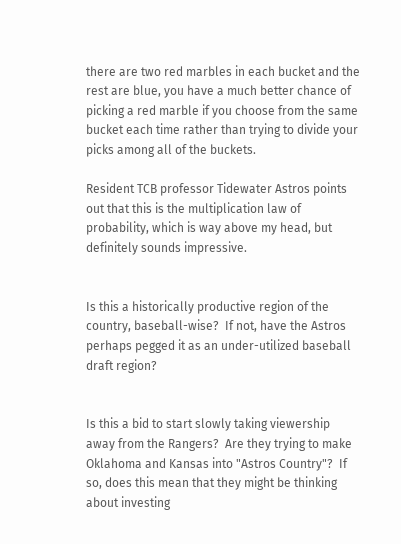there are two red marbles in each bucket and the rest are blue, you have a much better chance of picking a red marble if you choose from the same bucket each time rather than trying to divide your picks among all of the buckets.

Resident TCB professor Tidewater Astros points out that this is the multiplication law of probability, which is way above my head, but definitely sounds impressive.


Is this a historically productive region of the country, baseball-wise?  If not, have the Astros perhaps pegged it as an under-utilized baseball draft region?


Is this a bid to start slowly taking viewership away from the Rangers?  Are they trying to make Oklahoma and Kansas into "Astros Country"?  If so, does this mean that they might be thinking about investing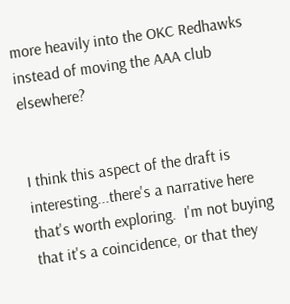more heavily into the OKC Redhawks instead of moving the AAA club elsewhere?


I think this aspect of the draft is interesting...there's a narrative here that's worth exploring.  I'm not buying that it's a coincidence, or that they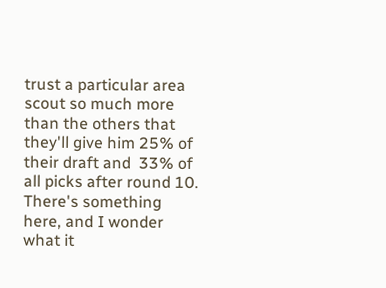trust a particular area scout so much more than the others that they'll give him 25% of their draft and  33% of all picks after round 10.  There's something here, and I wonder what it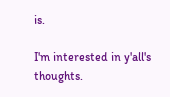is.

I'm interested in y'all's thoughts.